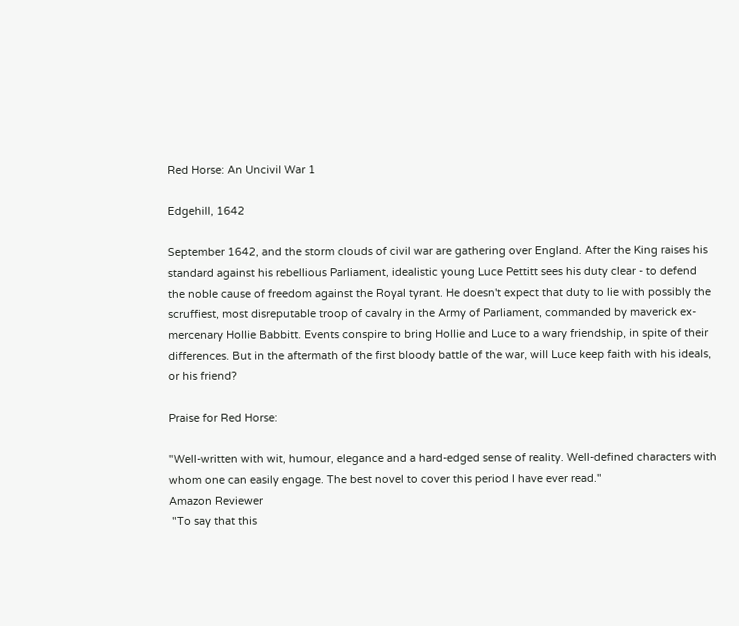Red Horse: An Uncivil War 1

Edgehill, 1642

September 1642, and the storm clouds of civil war are gathering over England. After the King raises his standard against his rebellious Parliament, idealistic young Luce Pettitt sees his duty clear - to defend the noble cause of freedom against the Royal tyrant. He doesn't expect that duty to lie with possibly the scruffiest, most disreputable troop of cavalry in the Army of Parliament, commanded by maverick ex-mercenary Hollie Babbitt. Events conspire to bring Hollie and Luce to a wary friendship, in spite of their differences. But in the aftermath of the first bloody battle of the war, will Luce keep faith with his ideals, or his friend?

Praise for Red Horse:

"Well-written with wit, humour, elegance and a hard-edged sense of reality. Well-defined characters with whom one can easily engage. The best novel to cover this period I have ever read."
Amazon Reviewer
 "To say that this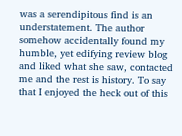was a serendipitous find is an understatement. The author somehow accidentally found my humble, yet edifying review blog and liked what she saw, contacted me and the rest is history. To say that I enjoyed the heck out of this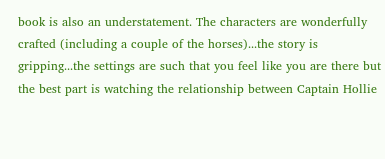book is also an understatement. The characters are wonderfully crafted (including a couple of the horses)...the story is gripping...the settings are such that you feel like you are there but the best part is watching the relationship between Captain Hollie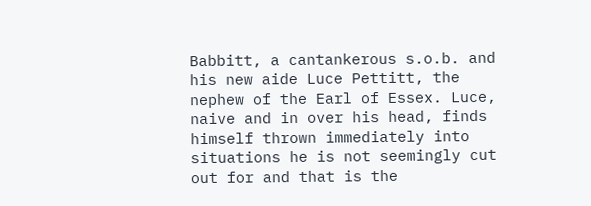Babbitt, a cantankerous s.o.b. and his new aide Luce Pettitt, the nephew of the Earl of Essex. Luce, naive and in over his head, finds himself thrown immediately into situations he is not seemingly cut out for and that is the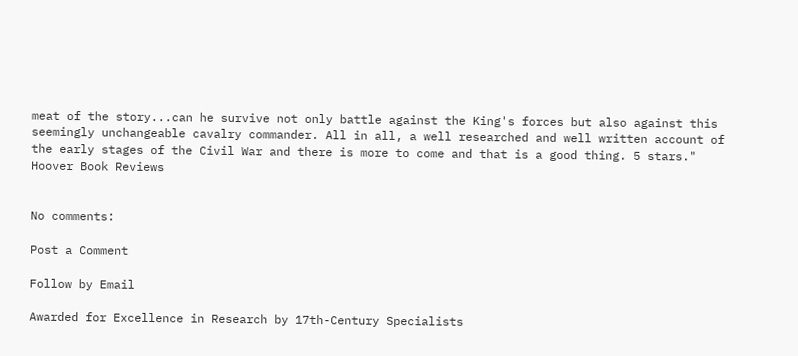meat of the story...can he survive not only battle against the King's forces but also against this seemingly unchangeable cavalry commander. All in all, a well researched and well written account of the early stages of the Civil War and there is more to come and that is a good thing. 5 stars."
Hoover Book Reviews


No comments:

Post a Comment

Follow by Email

Awarded for Excellence in Research by 17th-Century Specialists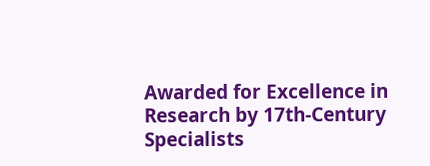Awarded for Excellence in Research by 17th-Century Specialists